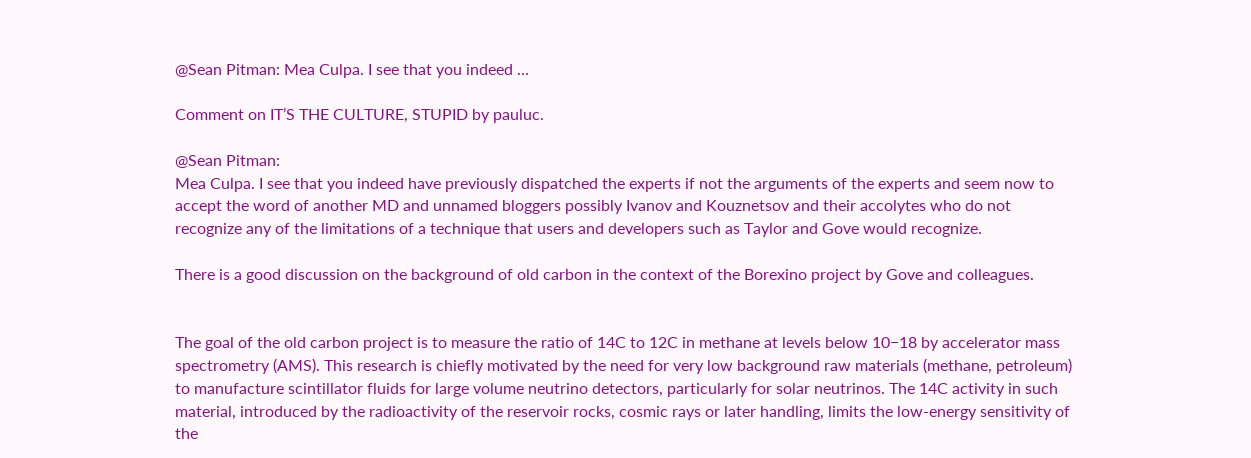@Sean Pitman: Mea Culpa. I see that you indeed …

Comment on IT’S THE CULTURE, STUPID by pauluc.

@Sean Pitman:
Mea Culpa. I see that you indeed have previously dispatched the experts if not the arguments of the experts and seem now to accept the word of another MD and unnamed bloggers possibly Ivanov and Kouznetsov and their accolytes who do not recognize any of the limitations of a technique that users and developers such as Taylor and Gove would recognize.

There is a good discussion on the background of old carbon in the context of the Borexino project by Gove and colleagues.


The goal of the old carbon project is to measure the ratio of 14C to 12C in methane at levels below 10−18 by accelerator mass spectrometry (AMS). This research is chiefly motivated by the need for very low background raw materials (methane, petroleum) to manufacture scintillator fluids for large volume neutrino detectors, particularly for solar neutrinos. The 14C activity in such material, introduced by the radioactivity of the reservoir rocks, cosmic rays or later handling, limits the low-energy sensitivity of the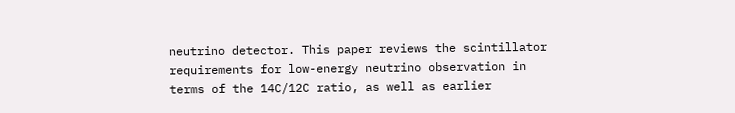neutrino detector. This paper reviews the scintillator requirements for low-energy neutrino observation in terms of the 14C/12C ratio, as well as earlier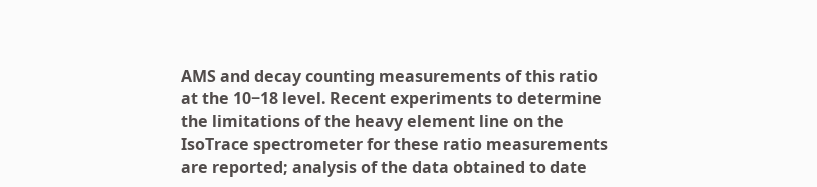AMS and decay counting measurements of this ratio at the 10−18 level. Recent experiments to determine the limitations of the heavy element line on the IsoTrace spectrometer for these ratio measurements are reported; analysis of the data obtained to date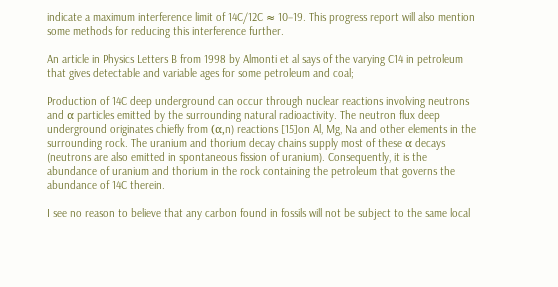indicate a maximum interference limit of 14C/12C ≈ 10−19. This progress report will also mention some methods for reducing this interference further.

An article in Physics Letters B from 1998 by Almonti et al says of the varying C14 in petroleum that gives detectable and variable ages for some petroleum and coal;

Production of 14C deep underground can occur through nuclear reactions involving neutrons and α particles emitted by the surrounding natural radioactivity. The neutron flux deep underground originates chiefly from (α,n) reactions [15]on Al, Mg, Na and other elements in the surrounding rock. The uranium and thorium decay chains supply most of these α decays (neutrons are also emitted in spontaneous fission of uranium). Consequently, it is the abundance of uranium and thorium in the rock containing the petroleum that governs the abundance of 14C therein.

I see no reason to believe that any carbon found in fossils will not be subject to the same local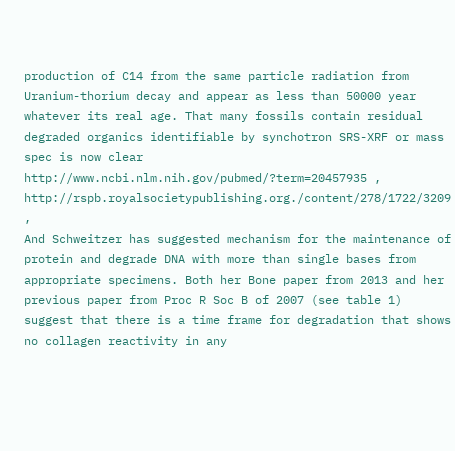production of C14 from the same particle radiation from Uranium-thorium decay and appear as less than 50000 year whatever its real age. That many fossils contain residual degraded organics identifiable by synchotron SRS-XRF or mass spec is now clear
http://www.ncbi.nlm.nih.gov/pubmed/?term=20457935 ,
http://rspb.royalsocietypublishing.org./content/278/1722/3209 ,
And Schweitzer has suggested mechanism for the maintenance of protein and degrade DNA with more than single bases from appropriate specimens. Both her Bone paper from 2013 and her previous paper from Proc R Soc B of 2007 (see table 1) suggest that there is a time frame for degradation that shows no collagen reactivity in any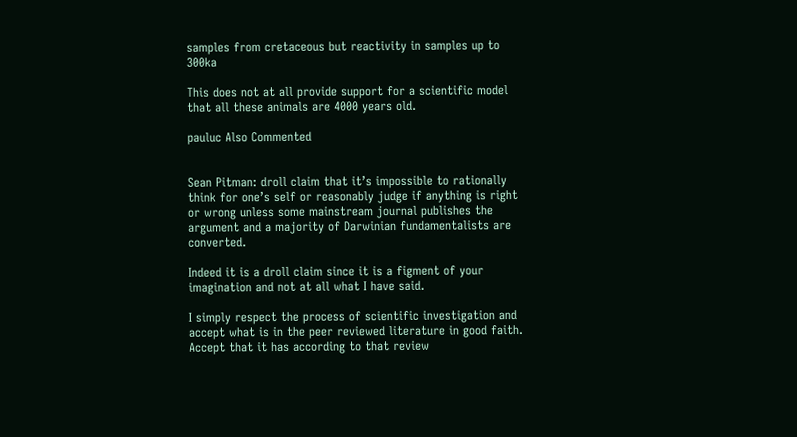samples from cretaceous but reactivity in samples up to 300ka

This does not at all provide support for a scientific model that all these animals are 4000 years old.

pauluc Also Commented


Sean Pitman: droll claim that it’s impossible to rationally think for one’s self or reasonably judge if anything is right or wrong unless some mainstream journal publishes the argument and a majority of Darwinian fundamentalists are converted.

Indeed it is a droll claim since it is a figment of your imagination and not at all what I have said.

I simply respect the process of scientific investigation and accept what is in the peer reviewed literature in good faith. Accept that it has according to that review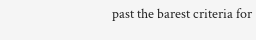past the barest criteria for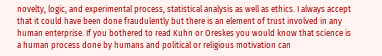novelty, logic, and experimental process, statistical analysis as well as ethics. I always accept that it could have been done fraudulently but there is an element of trust involved in any human enterprise. If you bothered to read Kuhn or Oreskes you would know that science is a human process done by humans and political or religious motivation can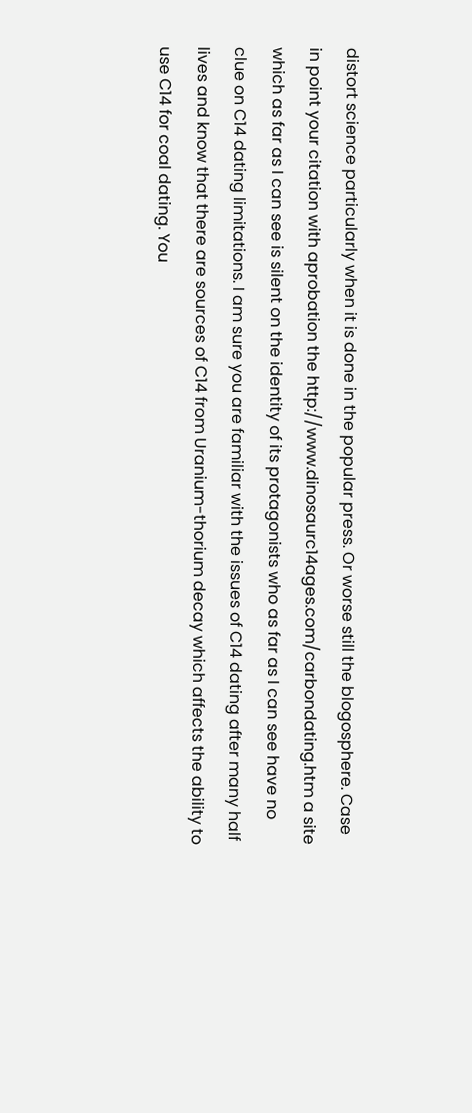distort science particularly when it is done in the popular press. Or worse still the blogosphere. Case in point your citation with aprobation the http://www.dinosaurc14ages.com/carbondating.htm a site which as far as I can see is silent on the identity of its protagonists who as far as I can see have no clue on C14 dating limitations. I am sure you are familiar with the issues of C14 dating after many half lives and know that there are sources of C14 from Uranium-thorium decay which affects the ability to use C14 for coal dating. You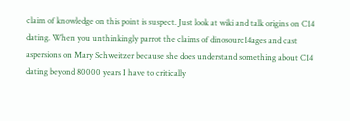claim of knowledge on this point is suspect. Just look at wiki and talk origins on C14 dating. When you unthinkingly parrot the claims of dinosourc14ages and cast aspersions on Mary Schweitzer because she does understand something about C14 dating beyond 80000 years I have to critically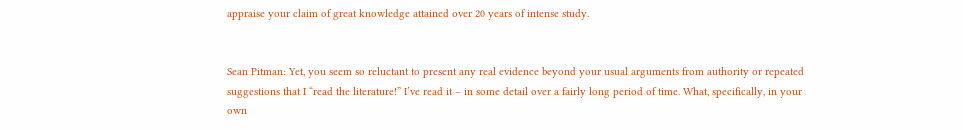appraise your claim of great knowledge attained over 20 years of intense study.


Sean Pitman: Yet, you seem so reluctant to present any real evidence beyond your usual arguments from authority or repeated suggestions that I “read the literature!” I’ve read it – in some detail over a fairly long period of time. What, specifically, in your own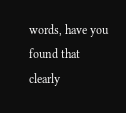words, have you found that clearly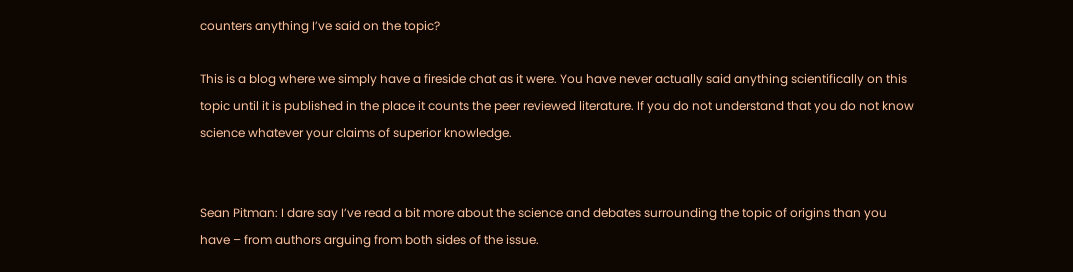counters anything I’ve said on the topic?

This is a blog where we simply have a fireside chat as it were. You have never actually said anything scientifically on this topic until it is published in the place it counts the peer reviewed literature. If you do not understand that you do not know science whatever your claims of superior knowledge.


Sean Pitman: I dare say I’ve read a bit more about the science and debates surrounding the topic of origins than you have – from authors arguing from both sides of the issue.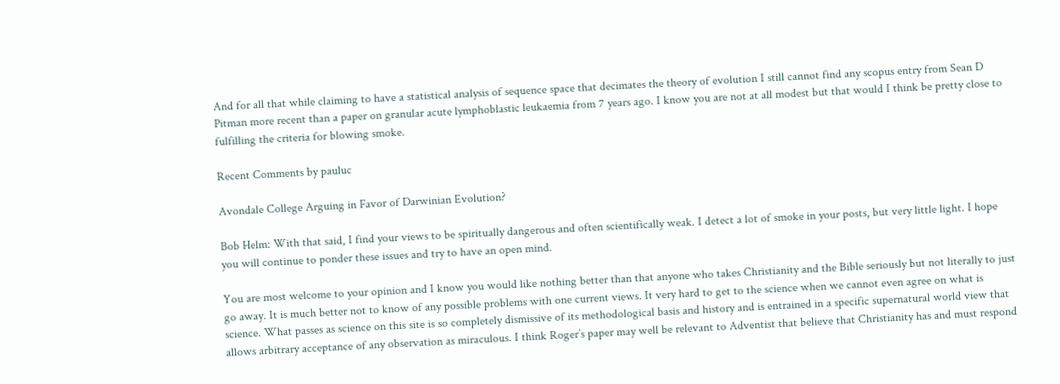And for all that while claiming to have a statistical analysis of sequence space that decimates the theory of evolution I still cannot find any scopus entry from Sean D Pitman more recent than a paper on granular acute lymphoblastic leukaemia from 7 years ago. I know you are not at all modest but that would I think be pretty close to fulfilling the criteria for blowing smoke.

Recent Comments by pauluc

Avondale College Arguing in Favor of Darwinian Evolution?

Bob Helm: With that said, I find your views to be spiritually dangerous and often scientifically weak. I detect a lot of smoke in your posts, but very little light. I hope you will continue to ponder these issues and try to have an open mind.

You are most welcome to your opinion and I know you would like nothing better than that anyone who takes Christianity and the Bible seriously but not literally to just go away. It is much better not to know of any possible problems with one current views. It very hard to get to the science when we cannot even agree on what is science. What passes as science on this site is so completely dismissive of its methodological basis and history and is entrained in a specific supernatural world view that allows arbitrary acceptance of any observation as miraculous. I think Roger’s paper may well be relevant to Adventist that believe that Christianity has and must respond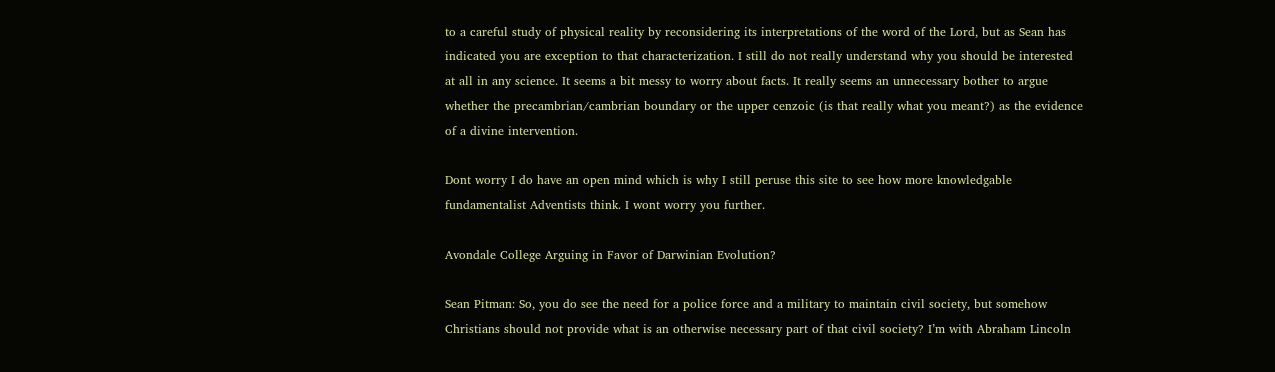to a careful study of physical reality by reconsidering its interpretations of the word of the Lord, but as Sean has indicated you are exception to that characterization. I still do not really understand why you should be interested at all in any science. It seems a bit messy to worry about facts. It really seems an unnecessary bother to argue whether the precambrian/cambrian boundary or the upper cenzoic (is that really what you meant?) as the evidence of a divine intervention.

Dont worry I do have an open mind which is why I still peruse this site to see how more knowledgable fundamentalist Adventists think. I wont worry you further.

Avondale College Arguing in Favor of Darwinian Evolution?

Sean Pitman: So, you do see the need for a police force and a military to maintain civil society, but somehow Christians should not provide what is an otherwise necessary part of that civil society? I’m with Abraham Lincoln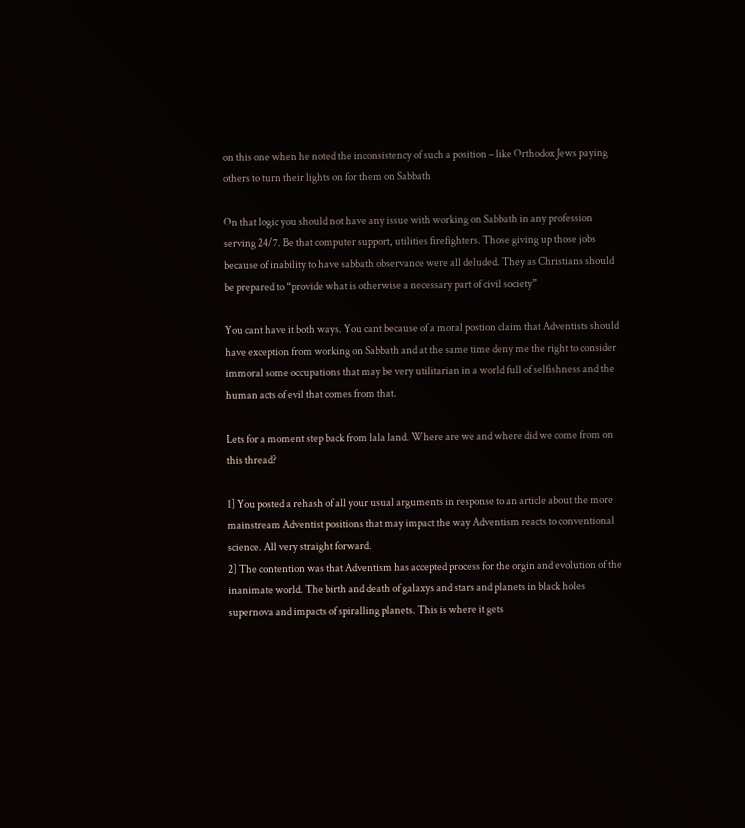on this one when he noted the inconsistency of such a position – like Orthodox Jews paying others to turn their lights on for them on Sabbath

On that logic you should not have any issue with working on Sabbath in any profession serving 24/7. Be that computer support, utilities firefighters. Those giving up those jobs because of inability to have sabbath observance were all deluded. They as Christians should be prepared to “provide what is otherwise a necessary part of civil society”

You cant have it both ways. You cant because of a moral postion claim that Adventists should have exception from working on Sabbath and at the same time deny me the right to consider immoral some occupations that may be very utilitarian in a world full of selfishness and the human acts of evil that comes from that.

Lets for a moment step back from lala land. Where are we and where did we come from on this thread?

1] You posted a rehash of all your usual arguments in response to an article about the more mainstream Adventist positions that may impact the way Adventism reacts to conventional science. All very straight forward.
2] The contention was that Adventism has accepted process for the orgin and evolution of the inanimate world. The birth and death of galaxys and stars and planets in black holes supernova and impacts of spiralling planets. This is where it gets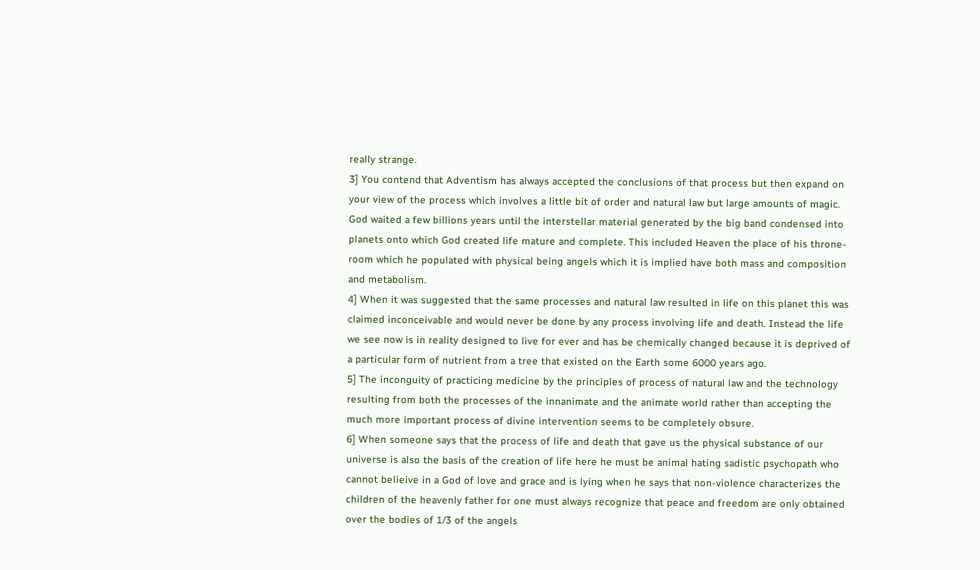really strange.
3] You contend that Adventism has always accepted the conclusions of that process but then expand on your view of the process which involves a little bit of order and natural law but large amounts of magic. God waited a few billions years until the interstellar material generated by the big band condensed into planets onto which God created life mature and complete. This included Heaven the place of his throne-room which he populated with physical being angels which it is implied have both mass and composition and metabolism.
4] When it was suggested that the same processes and natural law resulted in life on this planet this was claimed inconceivable and would never be done by any process involving life and death. Instead the life we see now is in reality designed to live for ever and has be chemically changed because it is deprived of a particular form of nutrient from a tree that existed on the Earth some 6000 years ago.
5] The inconguity of practicing medicine by the principles of process of natural law and the technology resulting from both the processes of the innanimate and the animate world rather than accepting the much more important process of divine intervention seems to be completely obsure.
6] When someone says that the process of life and death that gave us the physical substance of our universe is also the basis of the creation of life here he must be animal hating sadistic psychopath who cannot belieive in a God of love and grace and is lying when he says that non-violence characterizes the children of the heavenly father for one must always recognize that peace and freedom are only obtained over the bodies of 1/3 of the angels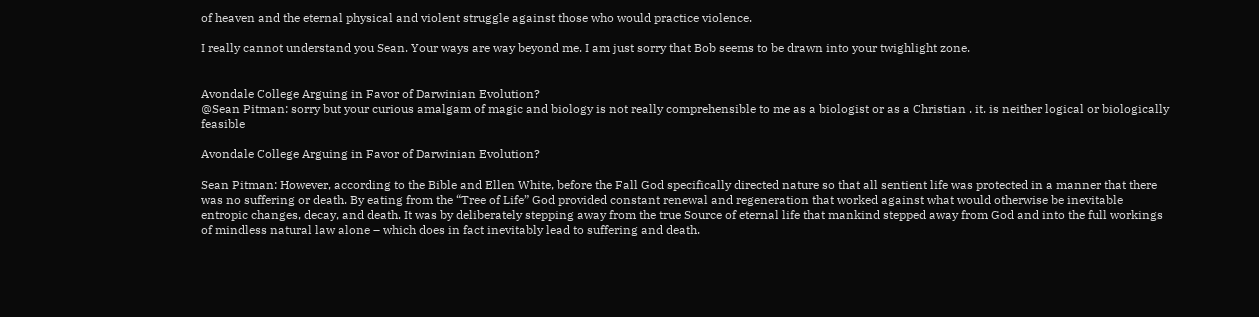of heaven and the eternal physical and violent struggle against those who would practice violence.

I really cannot understand you Sean. Your ways are way beyond me. I am just sorry that Bob seems to be drawn into your twighlight zone.


Avondale College Arguing in Favor of Darwinian Evolution?
@Sean Pitman: sorry but your curious amalgam of magic and biology is not really comprehensible to me as a biologist or as a Christian . it. is neither logical or biologically feasible

Avondale College Arguing in Favor of Darwinian Evolution?

Sean Pitman: However, according to the Bible and Ellen White, before the Fall God specifically directed nature so that all sentient life was protected in a manner that there was no suffering or death. By eating from the “Tree of Life” God provided constant renewal and regeneration that worked against what would otherwise be inevitable entropic changes, decay, and death. It was by deliberately stepping away from the true Source of eternal life that mankind stepped away from God and into the full workings of mindless natural law alone – which does in fact inevitably lead to suffering and death.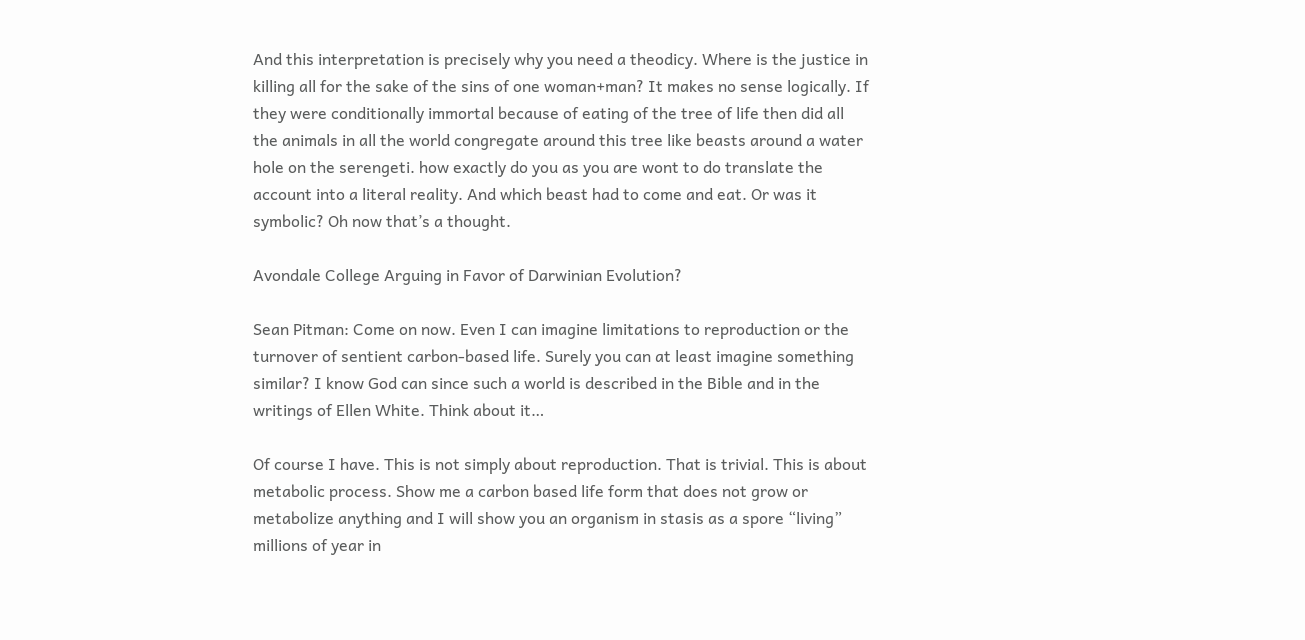And this interpretation is precisely why you need a theodicy. Where is the justice in killing all for the sake of the sins of one woman+man? It makes no sense logically. If they were conditionally immortal because of eating of the tree of life then did all the animals in all the world congregate around this tree like beasts around a water hole on the serengeti. how exactly do you as you are wont to do translate the account into a literal reality. And which beast had to come and eat. Or was it symbolic? Oh now that’s a thought.

Avondale College Arguing in Favor of Darwinian Evolution?

Sean Pitman: Come on now. Even I can imagine limitations to reproduction or the turnover of sentient carbon-based life. Surely you can at least imagine something similar? I know God can since such a world is described in the Bible and in the writings of Ellen White. Think about it…

Of course I have. This is not simply about reproduction. That is trivial. This is about metabolic process. Show me a carbon based life form that does not grow or metabolize anything and I will show you an organism in stasis as a spore “living” millions of year in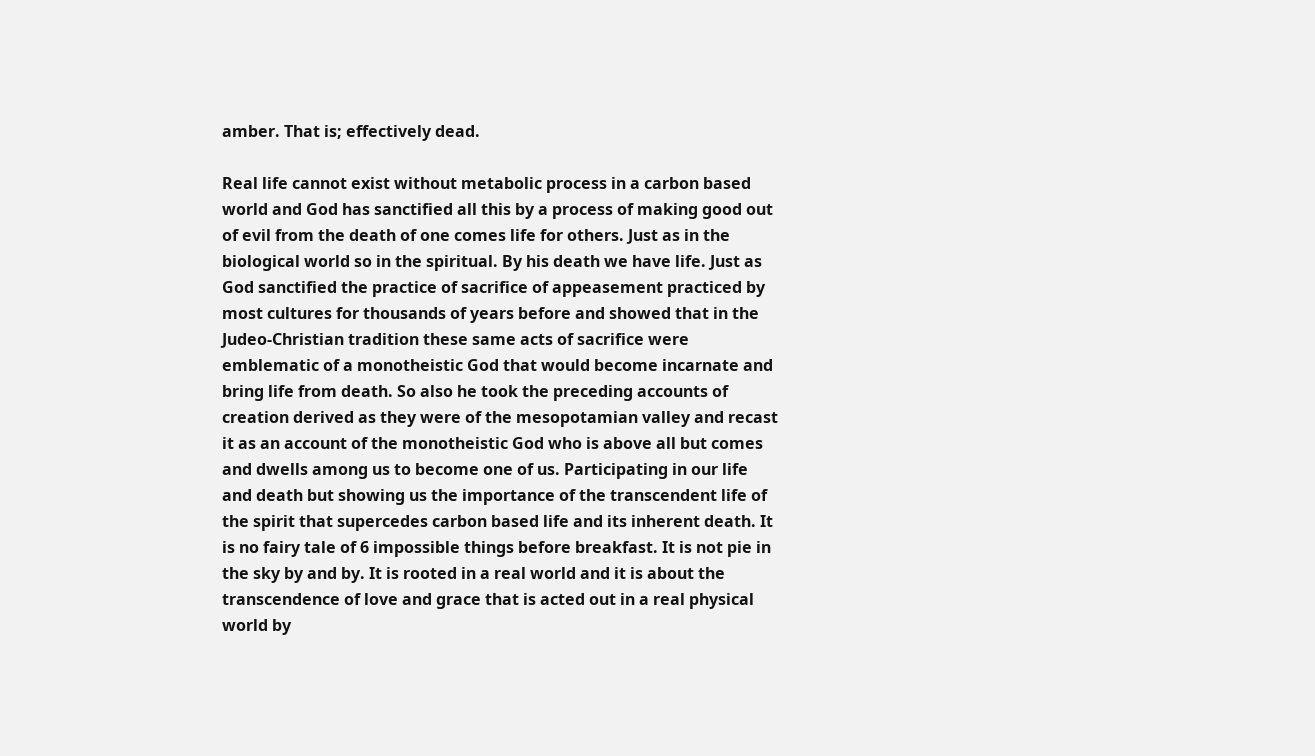amber. That is; effectively dead.

Real life cannot exist without metabolic process in a carbon based world and God has sanctified all this by a process of making good out of evil from the death of one comes life for others. Just as in the biological world so in the spiritual. By his death we have life. Just as God sanctified the practice of sacrifice of appeasement practiced by most cultures for thousands of years before and showed that in the Judeo-Christian tradition these same acts of sacrifice were emblematic of a monotheistic God that would become incarnate and bring life from death. So also he took the preceding accounts of creation derived as they were of the mesopotamian valley and recast it as an account of the monotheistic God who is above all but comes and dwells among us to become one of us. Participating in our life and death but showing us the importance of the transcendent life of the spirit that supercedes carbon based life and its inherent death. It is no fairy tale of 6 impossible things before breakfast. It is not pie in the sky by and by. It is rooted in a real world and it is about the transcendence of love and grace that is acted out in a real physical world by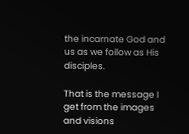the incarnate God and us as we follow as His disciples.

That is the message I get from the images and visions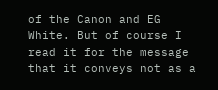of the Canon and EG White. But of course I read it for the message that it conveys not as a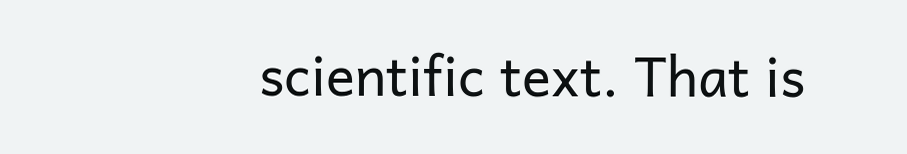scientific text. That is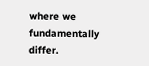where we fundamentally differ.